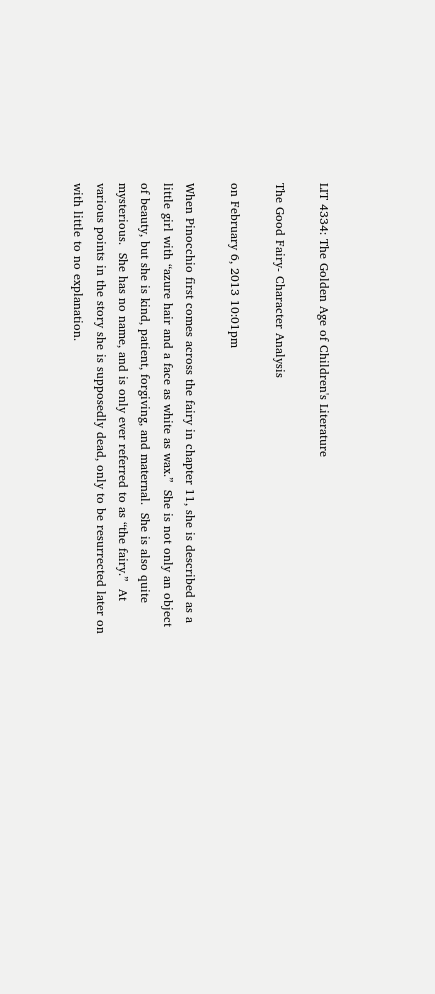LIT 4334: The Golden Age of Children's Literature

The Good Fairy- Character Analysis

on February 6, 2013 10:01pm

When Pinocchio first comes across the fairy in chapter 11, she is described as a little girl with “azure hair and a face as white as wax.”  She is not only an object of beauty, but she is kind, patient, forgiving, and maternal.  She is also quite mysterious.  She has no name, and is only ever referred to as “the fairy.”  At various points in the story she is supposedly dead, only to be resurrected later on with little to no explanation.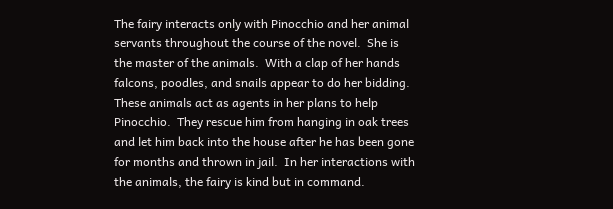The fairy interacts only with Pinocchio and her animal servants throughout the course of the novel.  She is the master of the animals.  With a clap of her hands falcons, poodles, and snails appear to do her bidding.  These animals act as agents in her plans to help Pinocchio.  They rescue him from hanging in oak trees and let him back into the house after he has been gone for months and thrown in jail.  In her interactions with the animals, the fairy is kind but in command.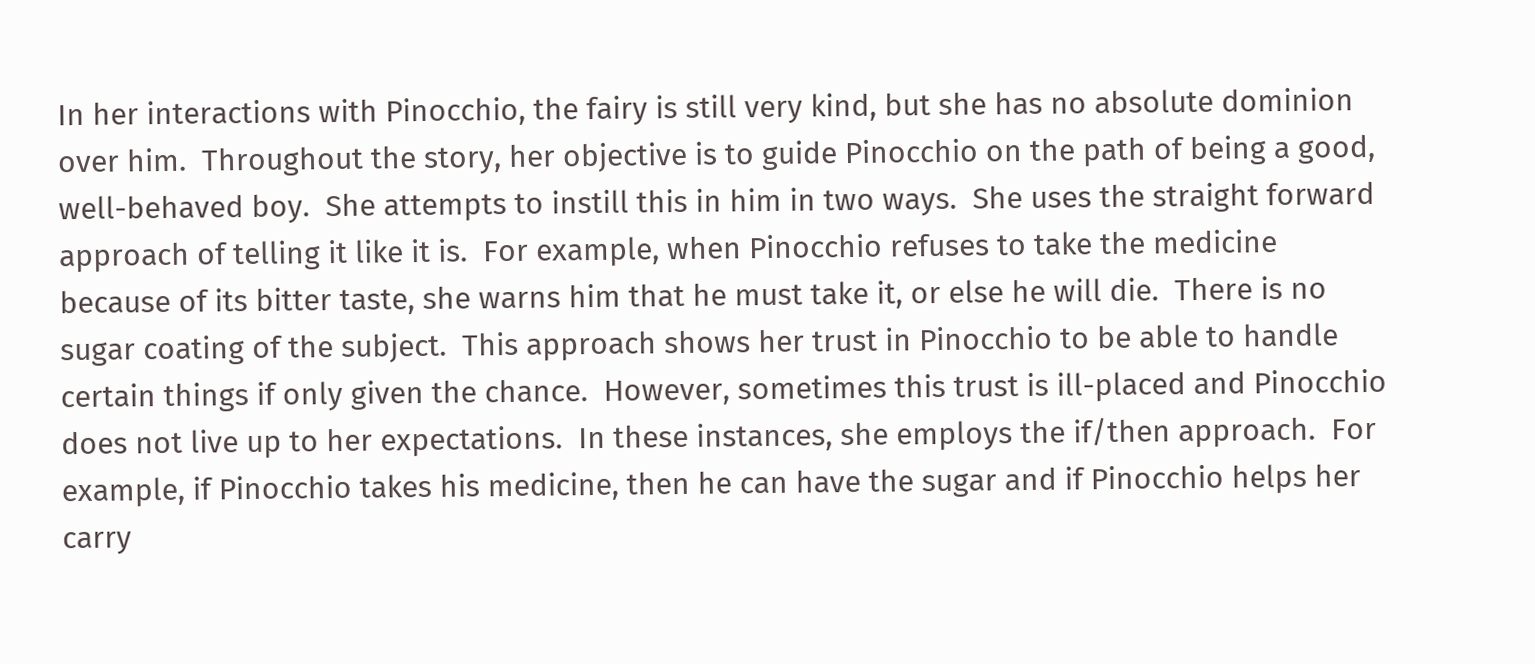In her interactions with Pinocchio, the fairy is still very kind, but she has no absolute dominion over him.  Throughout the story, her objective is to guide Pinocchio on the path of being a good, well-behaved boy.  She attempts to instill this in him in two ways.  She uses the straight forward approach of telling it like it is.  For example, when Pinocchio refuses to take the medicine because of its bitter taste, she warns him that he must take it, or else he will die.  There is no sugar coating of the subject.  This approach shows her trust in Pinocchio to be able to handle certain things if only given the chance.  However, sometimes this trust is ill-placed and Pinocchio does not live up to her expectations.  In these instances, she employs the if/then approach.  For example, if Pinocchio takes his medicine, then he can have the sugar and if Pinocchio helps her carry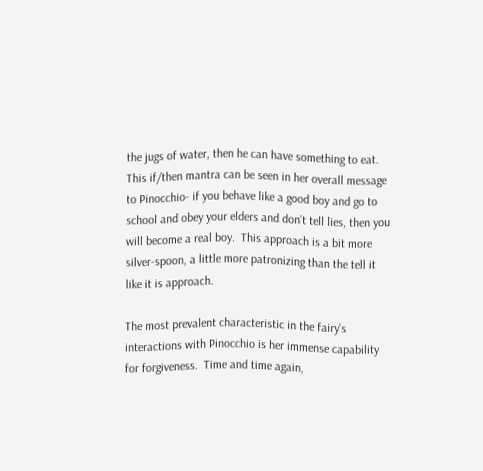the jugs of water, then he can have something to eat. This if/then mantra can be seen in her overall message to Pinocchio- if you behave like a good boy and go to school and obey your elders and don’t tell lies, then you will become a real boy.  This approach is a bit more silver-spoon, a little more patronizing than the tell it like it is approach.

The most prevalent characteristic in the fairy’s interactions with Pinocchio is her immense capability for forgiveness.  Time and time again,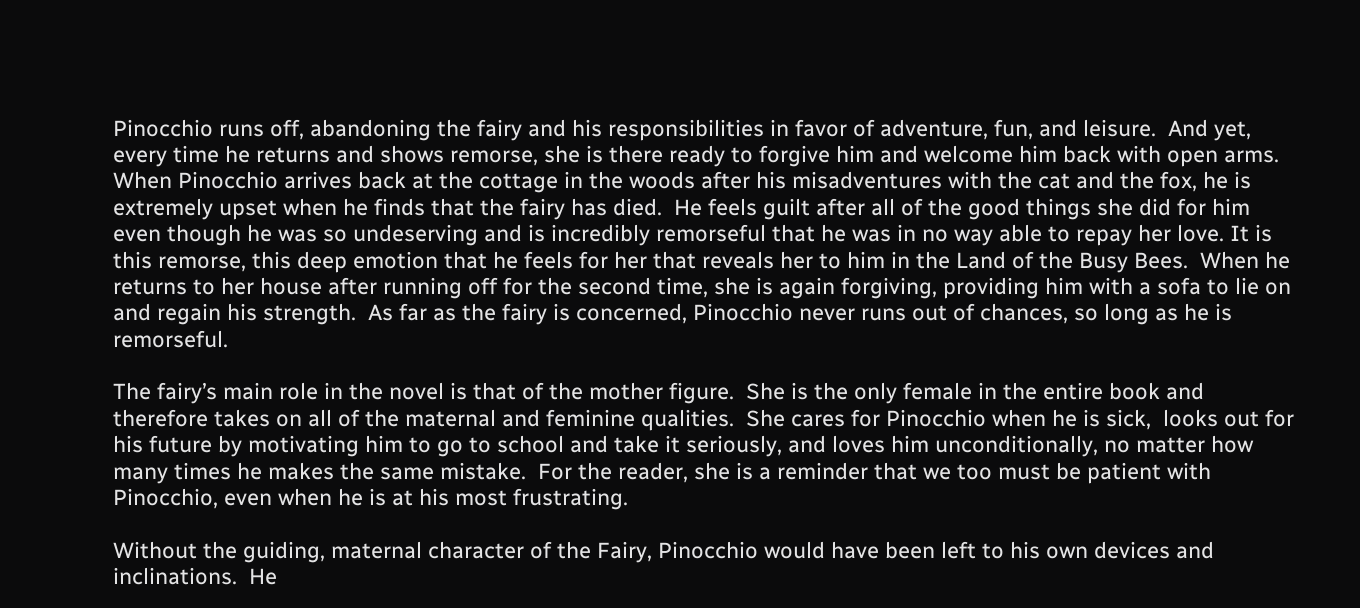Pinocchio runs off, abandoning the fairy and his responsibilities in favor of adventure, fun, and leisure.  And yet, every time he returns and shows remorse, she is there ready to forgive him and welcome him back with open arms.  When Pinocchio arrives back at the cottage in the woods after his misadventures with the cat and the fox, he is extremely upset when he finds that the fairy has died.  He feels guilt after all of the good things she did for him even though he was so undeserving and is incredibly remorseful that he was in no way able to repay her love. It is this remorse, this deep emotion that he feels for her that reveals her to him in the Land of the Busy Bees.  When he returns to her house after running off for the second time, she is again forgiving, providing him with a sofa to lie on and regain his strength.  As far as the fairy is concerned, Pinocchio never runs out of chances, so long as he is remorseful.

The fairy’s main role in the novel is that of the mother figure.  She is the only female in the entire book and therefore takes on all of the maternal and feminine qualities.  She cares for Pinocchio when he is sick,  looks out for his future by motivating him to go to school and take it seriously, and loves him unconditionally, no matter how many times he makes the same mistake.  For the reader, she is a reminder that we too must be patient with Pinocchio, even when he is at his most frustrating.

Without the guiding, maternal character of the Fairy, Pinocchio would have been left to his own devices and inclinations.  He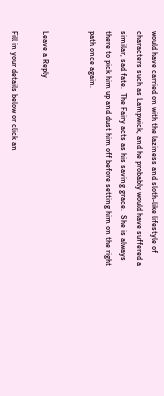would have carried on with the laziness and sloth-like lifestyle of characters such as Lampwick, and he probably would have suffered a similar, sad fate.  The Fairy acts as his saving grace.  She is always there to pick him up and dust him off before setting him on the right path once again.


Leave a Reply

Fill in your details below or click an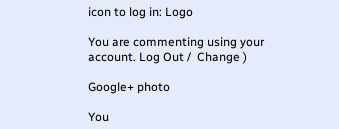icon to log in: Logo

You are commenting using your account. Log Out /  Change )

Google+ photo

You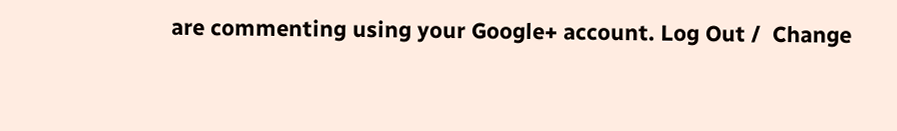are commenting using your Google+ account. Log Out /  Change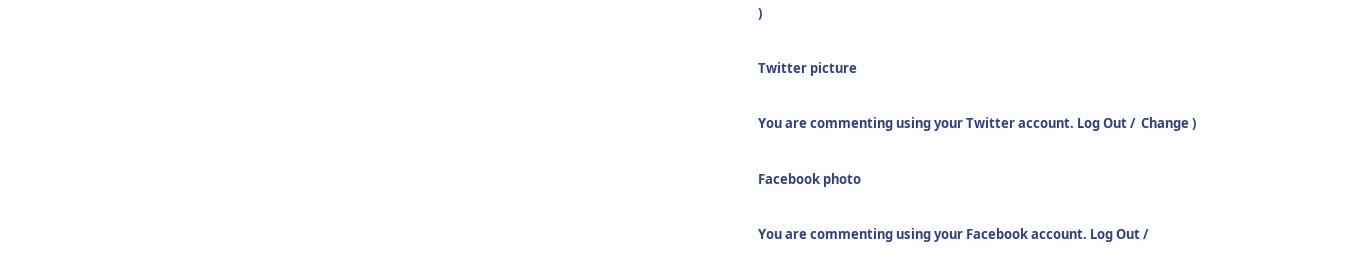)

Twitter picture

You are commenting using your Twitter account. Log Out /  Change )

Facebook photo

You are commenting using your Facebook account. Log Out /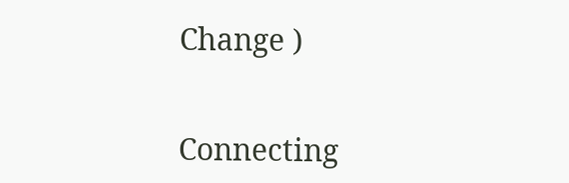Change )


Connecting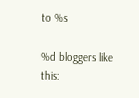to %s

%d bloggers like this: